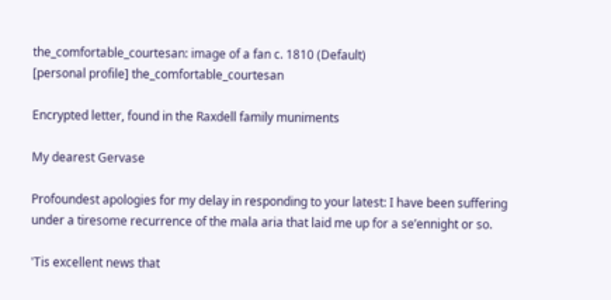the_comfortable_courtesan: image of a fan c. 1810 (Default)
[personal profile] the_comfortable_courtesan

Encrypted letter, found in the Raxdell family muniments

My dearest Gervase

Profoundest apologies for my delay in responding to your latest: I have been suffering under a tiresome recurrence of the mala aria that laid me up for a se’ennight or so.

'Tis excellent news that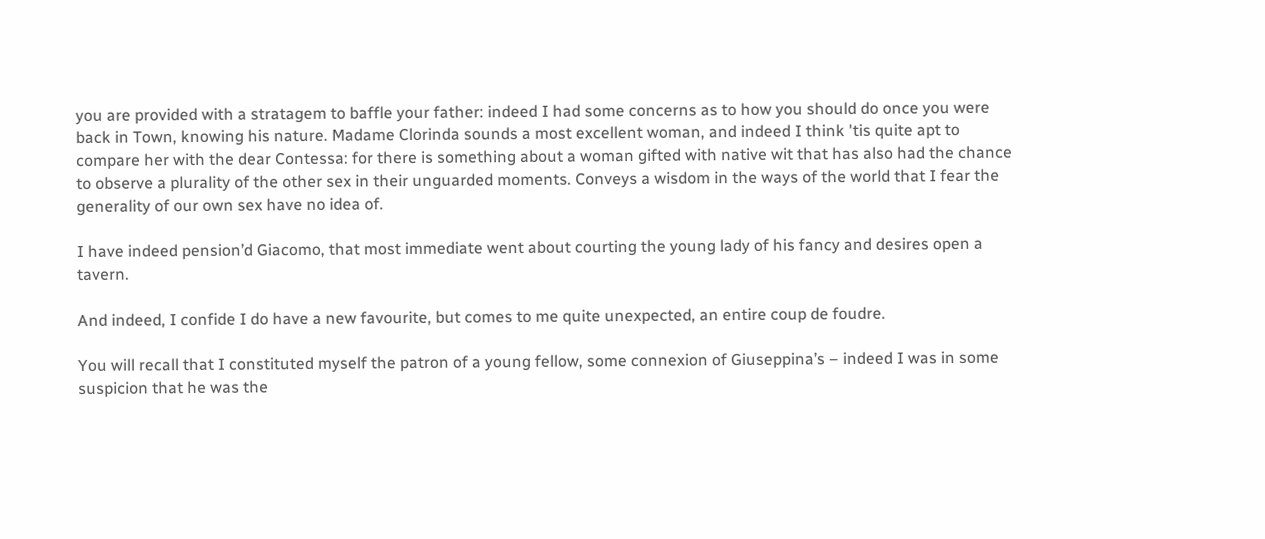you are provided with a stratagem to baffle your father: indeed I had some concerns as to how you should do once you were back in Town, knowing his nature. Madame Clorinda sounds a most excellent woman, and indeed I think 'tis quite apt to compare her with the dear Contessa: for there is something about a woman gifted with native wit that has also had the chance to observe a plurality of the other sex in their unguarded moments. Conveys a wisdom in the ways of the world that I fear the generality of our own sex have no idea of.

I have indeed pension’d Giacomo, that most immediate went about courting the young lady of his fancy and desires open a tavern.

And indeed, I confide I do have a new favourite, but comes to me quite unexpected, an entire coup de foudre.

You will recall that I constituted myself the patron of a young fellow, some connexion of Giuseppina’s – indeed I was in some suspicion that he was the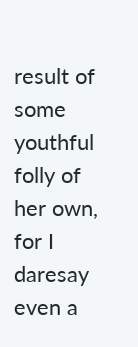result of some youthful folly of her own, for I daresay even a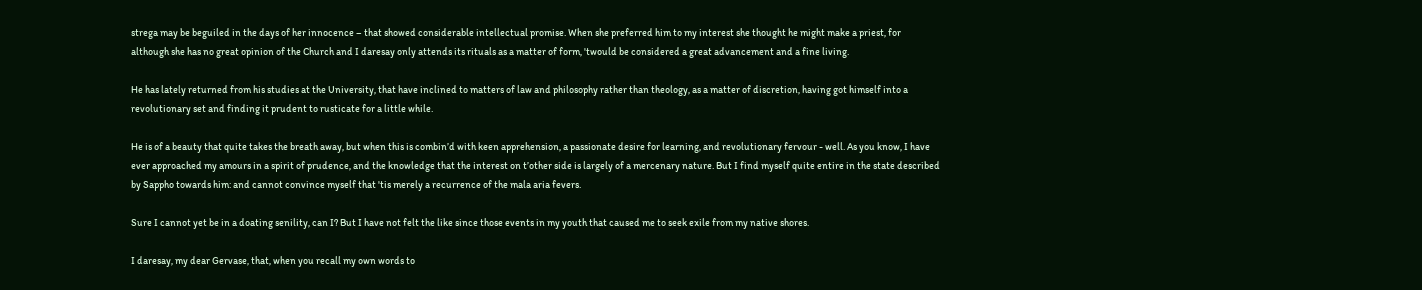strega may be beguiled in the days of her innocence – that showed considerable intellectual promise. When she preferred him to my interest she thought he might make a priest, for although she has no great opinion of the Church and I daresay only attends its rituals as a matter of form, 'twould be considered a great advancement and a fine living.

He has lately returned from his studies at the University, that have inclined to matters of law and philosophy rather than theology, as a matter of discretion, having got himself into a revolutionary set and finding it prudent to rusticate for a little while.

He is of a beauty that quite takes the breath away, but when this is combin’d with keen apprehension, a passionate desire for learning, and revolutionary fervour - well. As you know, I have ever approached my amours in a spirit of prudence, and the knowledge that the interest on t’other side is largely of a mercenary nature. But I find myself quite entire in the state described by Sappho towards him: and cannot convince myself that 'tis merely a recurrence of the mala aria fevers.

Sure I cannot yet be in a doating senility, can I? But I have not felt the like since those events in my youth that caused me to seek exile from my native shores.

I daresay, my dear Gervase, that, when you recall my own words to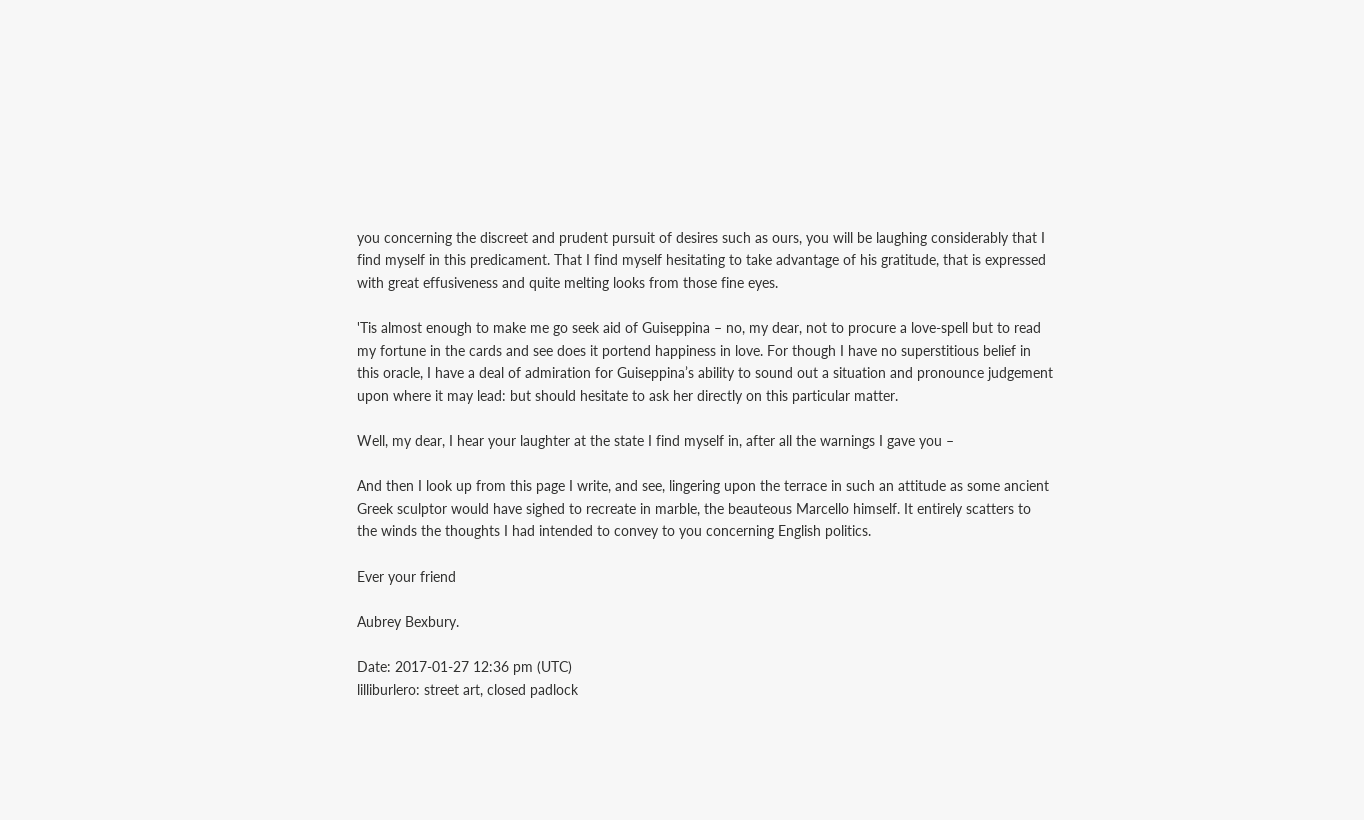you concerning the discreet and prudent pursuit of desires such as ours, you will be laughing considerably that I find myself in this predicament. That I find myself hesitating to take advantage of his gratitude, that is expressed with great effusiveness and quite melting looks from those fine eyes.

'Tis almost enough to make me go seek aid of Guiseppina – no, my dear, not to procure a love-spell but to read my fortune in the cards and see does it portend happiness in love. For though I have no superstitious belief in this oracle, I have a deal of admiration for Guiseppina’s ability to sound out a situation and pronounce judgement upon where it may lead: but should hesitate to ask her directly on this particular matter.

Well, my dear, I hear your laughter at the state I find myself in, after all the warnings I gave you –

And then I look up from this page I write, and see, lingering upon the terrace in such an attitude as some ancient Greek sculptor would have sighed to recreate in marble, the beauteous Marcello himself. It entirely scatters to the winds the thoughts I had intended to convey to you concerning English politics.

Ever your friend

Aubrey Bexbury.

Date: 2017-01-27 12:36 pm (UTC)
lilliburlero: street art, closed padlock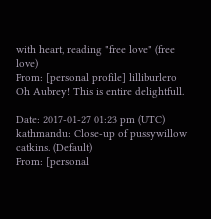with heart, reading "free love" (free love)
From: [personal profile] lilliburlero
Oh Aubrey! This is entire delightfull.

Date: 2017-01-27 01:23 pm (UTC)
kathmandu: Close-up of pussywillow catkins. (Default)
From: [personal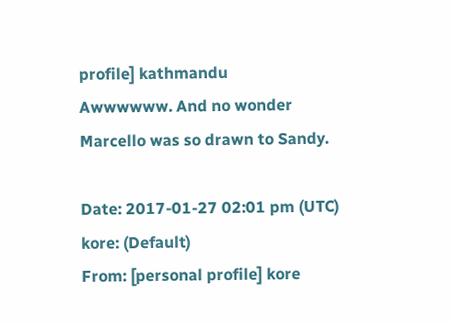profile] kathmandu
Awwwwww. And no wonder Marcello was so drawn to Sandy.

Date: 2017-01-27 02:01 pm (UTC)
kore: (Default)
From: [personal profile] kore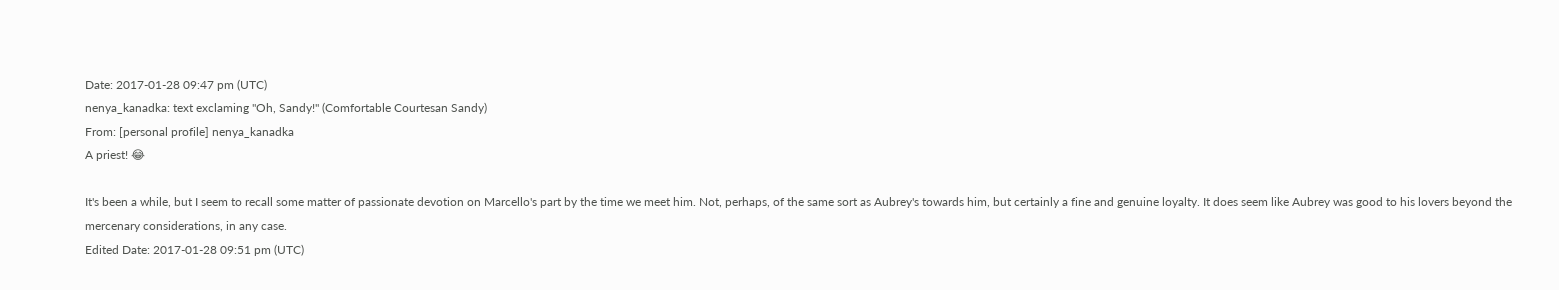Date: 2017-01-28 09:47 pm (UTC)
nenya_kanadka: text exclaming "Oh, Sandy!" (Comfortable Courtesan Sandy)
From: [personal profile] nenya_kanadka
A priest! 😂

It's been a while, but I seem to recall some matter of passionate devotion on Marcello's part by the time we meet him. Not, perhaps, of the same sort as Aubrey's towards him, but certainly a fine and genuine loyalty. It does seem like Aubrey was good to his lovers beyond the mercenary considerations, in any case.
Edited Date: 2017-01-28 09:51 pm (UTC)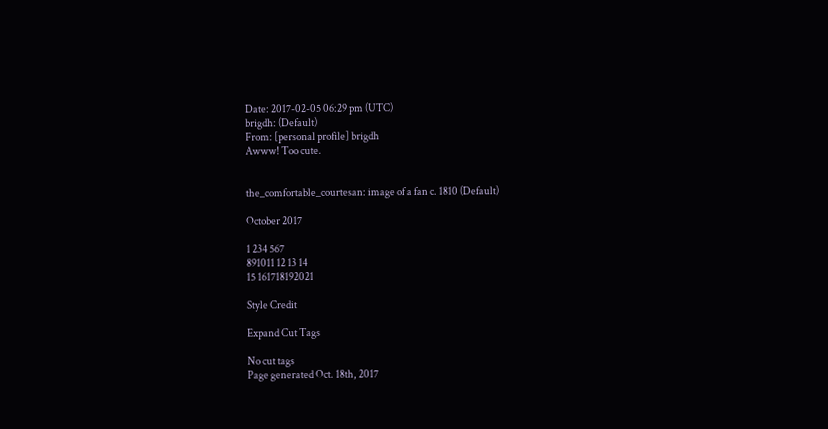Date: 2017-02-05 06:29 pm (UTC)
brigdh: (Default)
From: [personal profile] brigdh
Awww! Too cute.


the_comfortable_courtesan: image of a fan c. 1810 (Default)

October 2017

1 234 567
891011 12 13 14
15 161718192021

Style Credit

Expand Cut Tags

No cut tags
Page generated Oct. 18th, 2017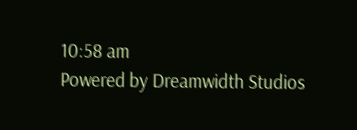10:58 am
Powered by Dreamwidth Studios